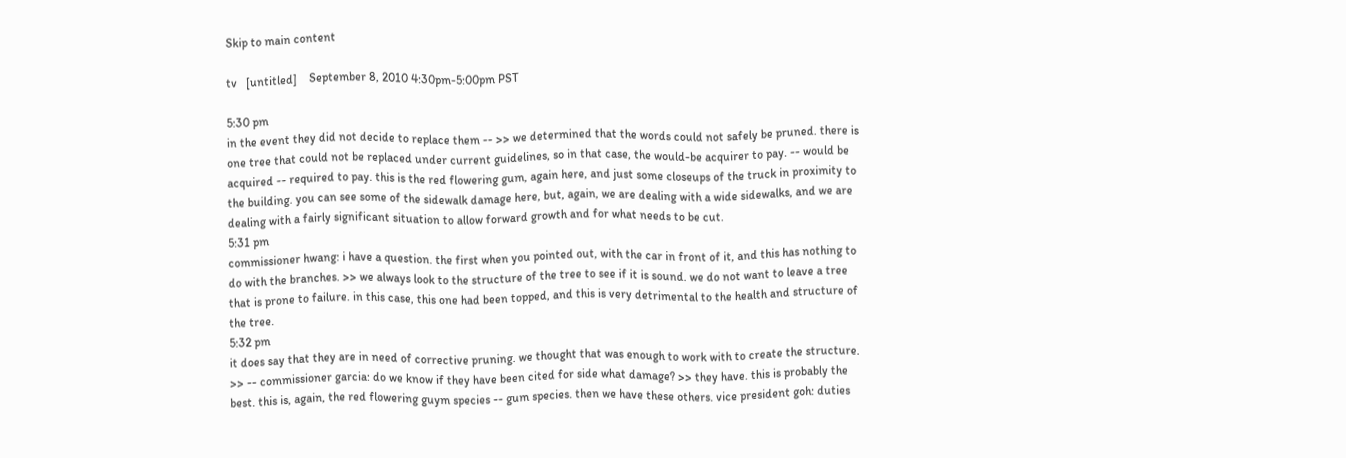Skip to main content

tv   [untitled]    September 8, 2010 4:30pm-5:00pm PST

5:30 pm
in the event they did not decide to replace them -- >> we determined that the words could not safely be pruned. there is one tree that could not be replaced under current guidelines, so in that case, the would-be acquirer to pay. -- would be acquired -- required to pay. this is the red flowering gum, again here, and just some closeups of the truck in proximity to the building. you can see some of the sidewalk damage here, but, again, we are dealing with a wide sidewalks, and we are dealing with a fairly significant situation to allow forward growth and for what needs to be cut.
5:31 pm
commissioner hwang: i have a question. the first when you pointed out, with the car in front of it, and this has nothing to do with the branches. >> we always look to the structure of the tree to see if it is sound. we do not want to leave a tree that is prone to failure. in this case, this one had been topped, and this is very detrimental to the health and structure of the tree.
5:32 pm
it does say that they are in need of corrective pruning. we thought that was enough to work with to create the structure. >> -- commissioner garcia: do we know if they have been cited for side what damage? >> they have. this is probably the best. this is, again, the red flowering guym species -- gum species. then we have these others. vice president goh: duties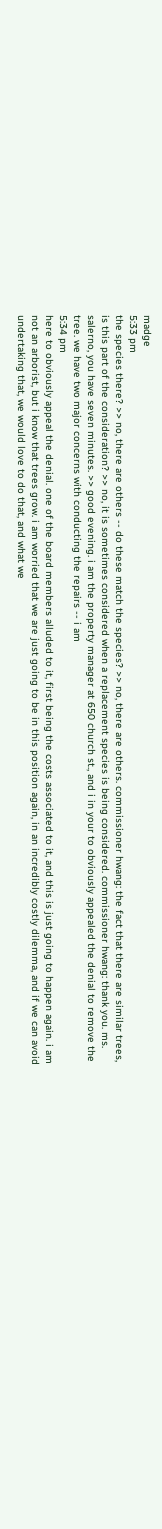madge
5:33 pm
the species there? >> no, there are others -- do these match the species? >> no, there are others. commissioner hwang: the fact that there are similar trees, is this part of the consideration? >> no, it is sometimes considered when a replacement species is being considered. commissioner hwang: thank you. ms. salerno, you have seven minutes. >> good evening. i am the property manager at 650 church st., and i in your to obviously appealed the denial to remove the tree. we have two major concerns with conducting the repairs -- i am
5:34 pm
here to obviously appeal the denial. one of the board members alluded to it, first being the costs associated to it, and this is just going to happen again. i am not an arborist, but i know that trees grow. i am worried that we are just going to be in this position again, in an incredibly costly dilemma, and if we can avoid undertaking that, we would love to do that, and what we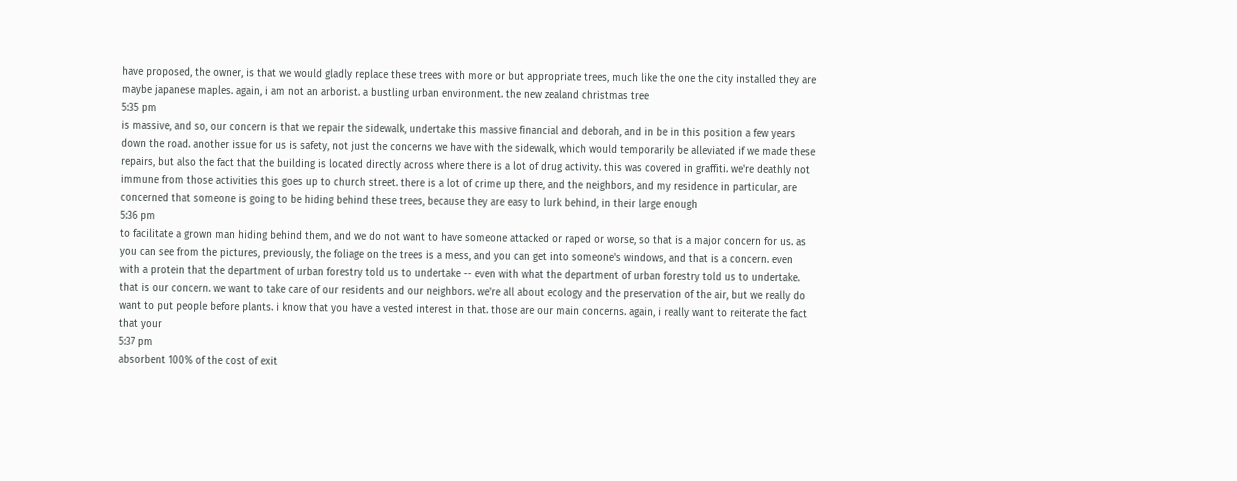have proposed, the owner, is that we would gladly replace these trees with more or but appropriate trees, much like the one the city installed they are maybe japanese maples. again, i am not an arborist. a bustling urban environment. the new zealand christmas tree
5:35 pm
is massive, and so, our concern is that we repair the sidewalk, undertake this massive financial and deborah, and in be in this position a few years down the road. another issue for us is safety, not just the concerns we have with the sidewalk, which would temporarily be alleviated if we made these repairs, but also the fact that the building is located directly across where there is a lot of drug activity. this was covered in graffiti. we're deathly not immune from those activities this goes up to church street. there is a lot of crime up there, and the neighbors, and my residence in particular, are concerned that someone is going to be hiding behind these trees, because they are easy to lurk behind, in their large enough
5:36 pm
to facilitate a grown man hiding behind them, and we do not want to have someone attacked or raped or worse, so that is a major concern for us. as you can see from the pictures, previously, the foliage on the trees is a mess, and you can get into someone's windows, and that is a concern. even with a protein that the department of urban forestry told us to undertake -- even with what the department of urban forestry told us to undertake. that is our concern. we want to take care of our residents and our neighbors. we're all about ecology and the preservation of the air, but we really do want to put people before plants. i know that you have a vested interest in that. those are our main concerns. again, i really want to reiterate the fact that your
5:37 pm
absorbent 100% of the cost of exit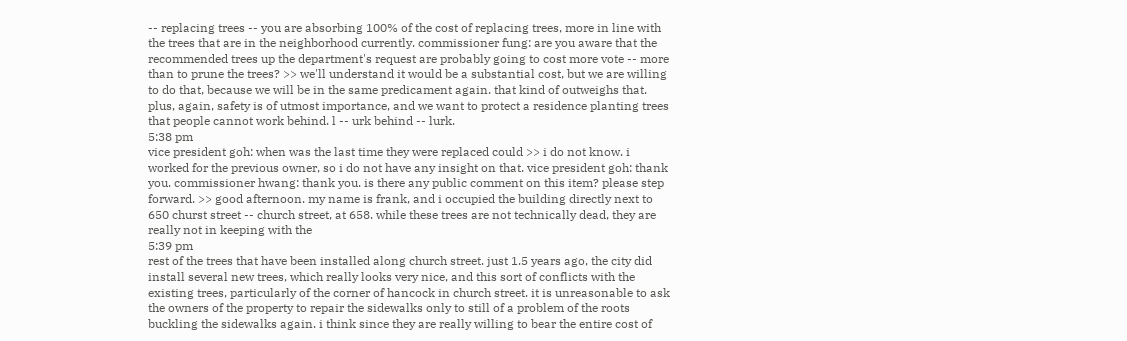-- replacing trees -- you are absorbing 100% of the cost of replacing trees, more in line with the trees that are in the neighborhood currently. commissioner fung: are you aware that the recommended trees up the department's request are probably going to cost more vote -- more than to prune the trees? >> we'll understand it would be a substantial cost, but we are willing to do that, because we will be in the same predicament again. that kind of outweighs that. plus, again, safety is of utmost importance, and we want to protect a residence planting trees that people cannot work behind. l -- urk behind -- lurk.
5:38 pm
vice president goh: when was the last time they were replaced could >> i do not know. i worked for the previous owner, so i do not have any insight on that. vice president goh: thank you. commissioner hwang: thank you. is there any public comment on this item? please step forward. >> good afternoon. my name is frank, and i occupied the building directly next to 650 churst street -- church street, at 658. while these trees are not technically dead, they are really not in keeping with the
5:39 pm
rest of the trees that have been installed along church street. just 1.5 years ago, the city did install several new trees, which really looks very nice, and this sort of conflicts with the existing trees, particularly of the corner of hancock in church street. it is unreasonable to ask the owners of the property to repair the sidewalks only to still of a problem of the roots buckling the sidewalks again. i think since they are really willing to bear the entire cost of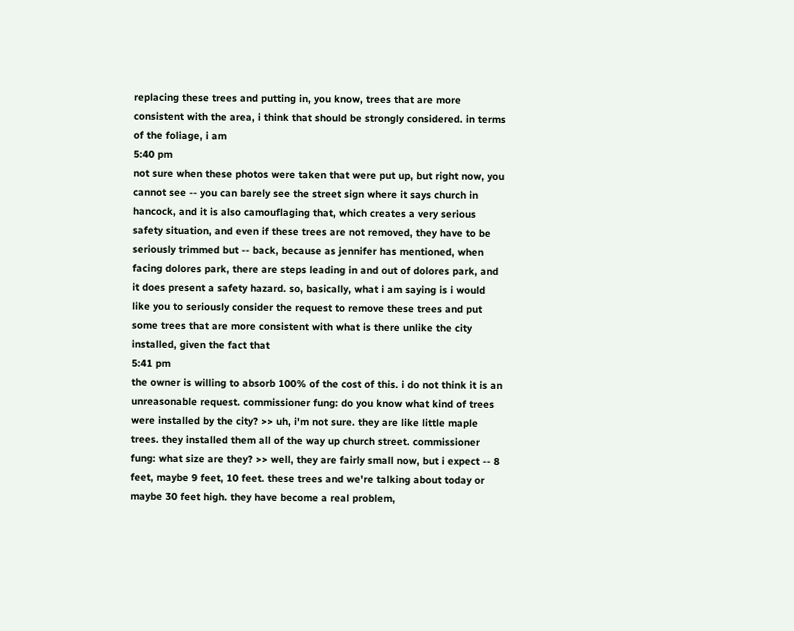replacing these trees and putting in, you know, trees that are more consistent with the area, i think that should be strongly considered. in terms of the foliage, i am
5:40 pm
not sure when these photos were taken that were put up, but right now, you cannot see -- you can barely see the street sign where it says church in hancock, and it is also camouflaging that, which creates a very serious safety situation, and even if these trees are not removed, they have to be seriously trimmed but -- back, because as jennifer has mentioned, when facing dolores park, there are steps leading in and out of dolores park, and it does present a safety hazard. so, basically, what i am saying is i would like you to seriously consider the request to remove these trees and put some trees that are more consistent with what is there unlike the city installed, given the fact that
5:41 pm
the owner is willing to absorb 100% of the cost of this. i do not think it is an unreasonable request. commissioner fung: do you know what kind of trees were installed by the city? >> uh, i'm not sure. they are like little maple trees. they installed them all of the way up church street. commissioner fung: what size are they? >> well, they are fairly small now, but i expect -- 8 feet, maybe 9 feet, 10 feet. these trees and we're talking about today or maybe 30 feet high. they have become a real problem,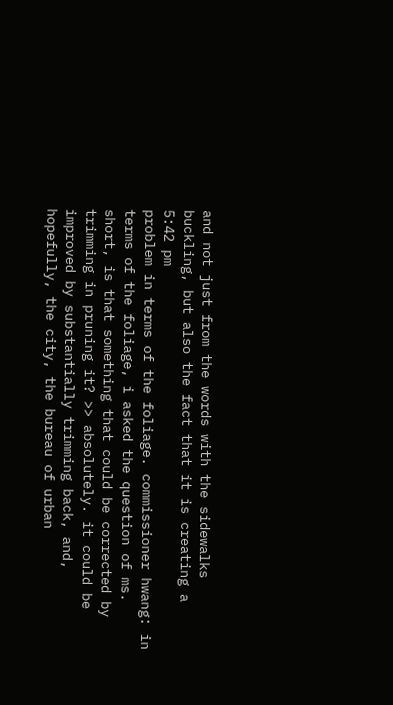and not just from the words with the sidewalks buckling, but also the fact that it is creating a
5:42 pm
problem in terms of the foliage. commissioner hwang: in terms of the foliage, i asked the question of ms. short, is that something that could be corrected by trimming in pruning it? >> absolutely. it could be improved by substantially trimming back, and, hopefully, the city, the bureau of urban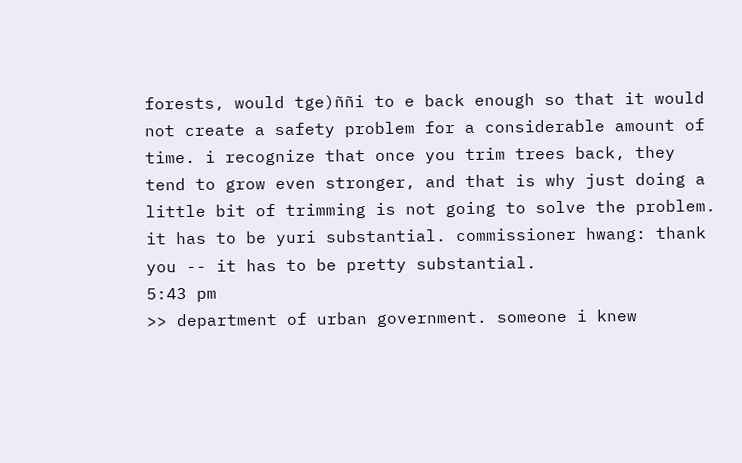forests, would tge)ññi to e back enough so that it would not create a safety problem for a considerable amount of time. i recognize that once you trim trees back, they tend to grow even stronger, and that is why just doing a little bit of trimming is not going to solve the problem. it has to be yuri substantial. commissioner hwang: thank you -- it has to be pretty substantial.
5:43 pm
>> department of urban government. someone i knew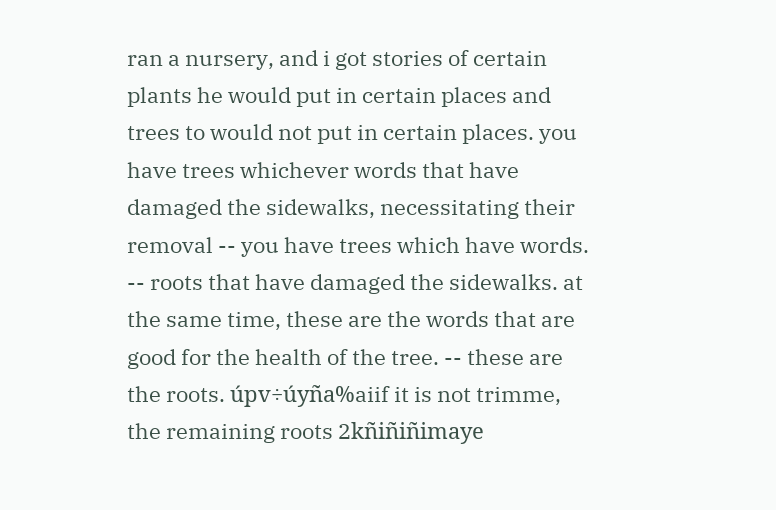ran a nursery, and i got stories of certain plants he would put in certain places and trees to would not put in certain places. you have trees whichever words that have damaged the sidewalks, necessitating their removal -- you have trees which have words. -- roots that have damaged the sidewalks. at the same time, these are the words that are good for the health of the tree. -- these are the roots. úpv÷úyña%aiif it is not trimme, the remaining roots 2kñiñiñimaye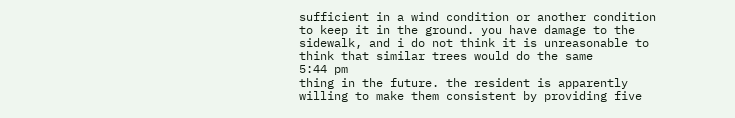sufficient in a wind condition or another condition to keep it in the ground. you have damage to the sidewalk, and i do not think it is unreasonable to think that similar trees would do the same
5:44 pm
thing in the future. the resident is apparently willing to make them consistent by providing five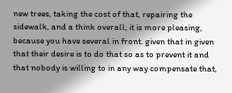new trees, taking the cost of that, repairing the sidewalk, and a think overall, it is more pleasing, because you have several in front. given that in given that their desire is to do that so as to prevent it and that nobody is willing to in any way compensate that,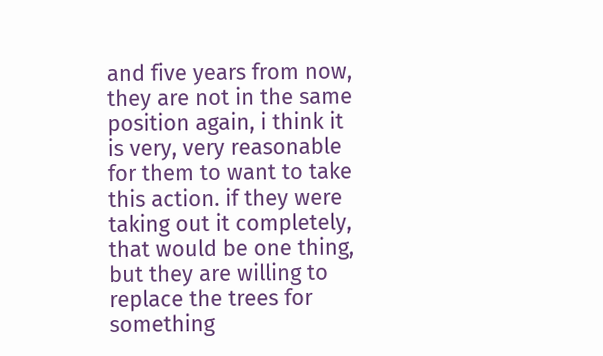and five years from now, they are not in the same position again, i think it is very, very reasonable for them to want to take this action. if they were taking out it completely, that would be one thing, but they are willing to replace the trees for something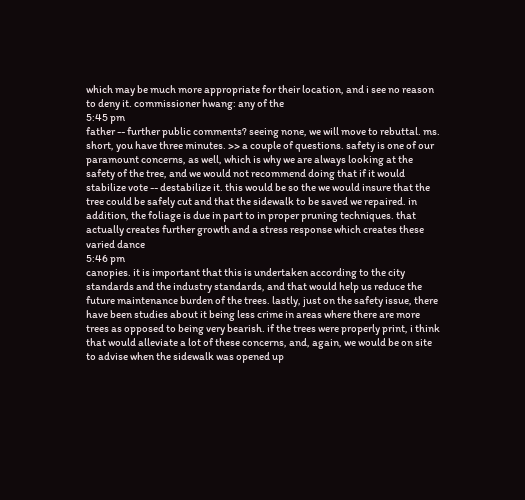which may be much more appropriate for their location, and i see no reason to deny it. commissioner hwang: any of the
5:45 pm
father -- further public comments? seeing none, we will move to rebuttal. ms. short, you have three minutes. >> a couple of questions. safety is one of our paramount concerns, as well, which is why we are always looking at the safety of the tree, and we would not recommend doing that if it would stabilize vote -- destabilize it. this would be so the we would insure that the tree could be safely cut and that the sidewalk to be saved we repaired. in addition, the foliage is due in part to in proper pruning techniques. that actually creates further growth and a stress response which creates these varied dance
5:46 pm
canopies. it is important that this is undertaken according to the city standards and the industry standards, and that would help us reduce the future maintenance burden of the trees. lastly, just on the safety issue, there have been studies about it being less crime in areas where there are more trees as opposed to being very bearish. if the trees were properly print, i think that would alleviate a lot of these concerns, and, again, we would be on site to advise when the sidewalk was opened up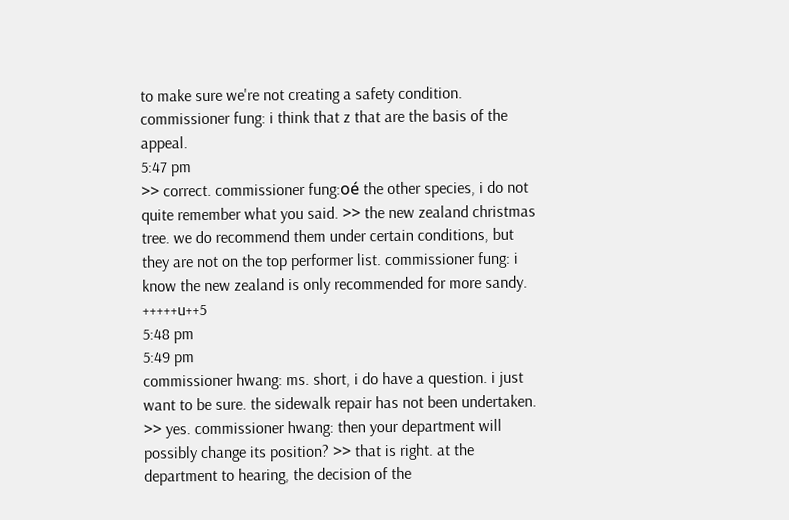to make sure we're not creating a safety condition. commissioner fung: i think that z that are the basis of the appeal.
5:47 pm
>> correct. commissioner fung:oé the other species, i do not quite remember what you said. >> the new zealand christmas tree. we do recommend them under certain conditions, but they are not on the top performer list. commissioner fung: i know the new zealand is only recommended for more sandy. +++++u++5
5:48 pm
5:49 pm
commissioner hwang: ms. short, i do have a question. i just want to be sure. the sidewalk repair has not been undertaken. >> yes. commissioner hwang: then your department will possibly change its position? >> that is right. at the department to hearing, the decision of the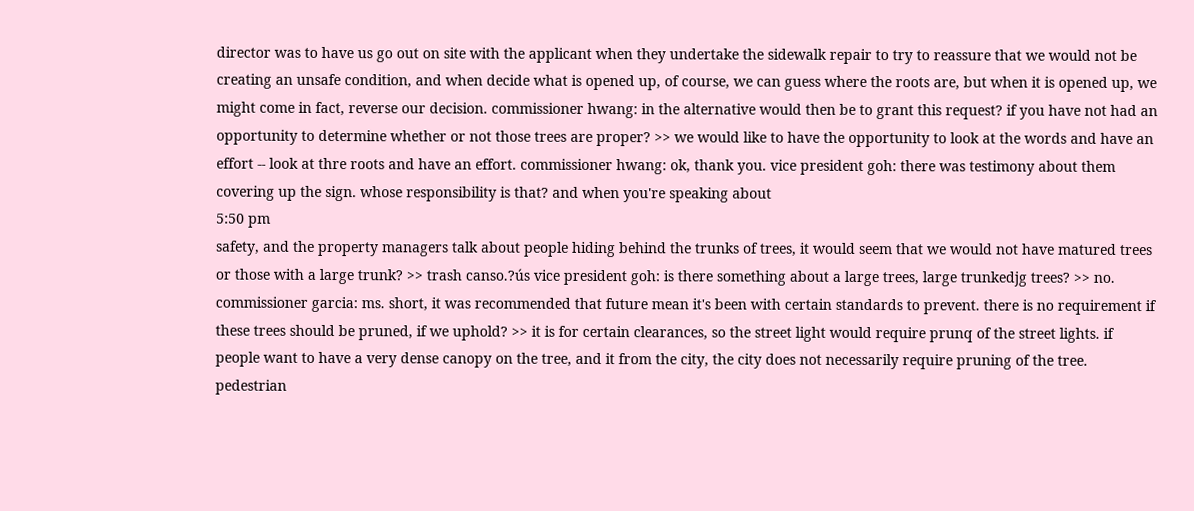director was to have us go out on site with the applicant when they undertake the sidewalk repair to try to reassure that we would not be creating an unsafe condition, and when decide what is opened up, of course, we can guess where the roots are, but when it is opened up, we might come in fact, reverse our decision. commissioner hwang: in the alternative would then be to grant this request? if you have not had an opportunity to determine whether or not those trees are proper? >> we would like to have the opportunity to look at the words and have an effort -- look at thre roots and have an effort. commissioner hwang: ok, thank you. vice president goh: there was testimony about them covering up the sign. whose responsibility is that? and when you're speaking about
5:50 pm
safety, and the property managers talk about people hiding behind the trunks of trees, it would seem that we would not have matured trees or those with a large trunk? >> trash canso.?ús vice president goh: is there something about a large trees, large trunkedjg trees? >> no. commissioner garcia: ms. short, it was recommended that future mean it's been with certain standards to prevent. there is no requirement if these trees should be pruned, if we uphold? >> it is for certain clearances, so the street light would require prunq of the street lights. if people want to have a very dense canopy on the tree, and it from the city, the city does not necessarily require pruning of the tree. pedestrian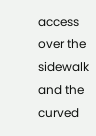access over the sidewalk and the curved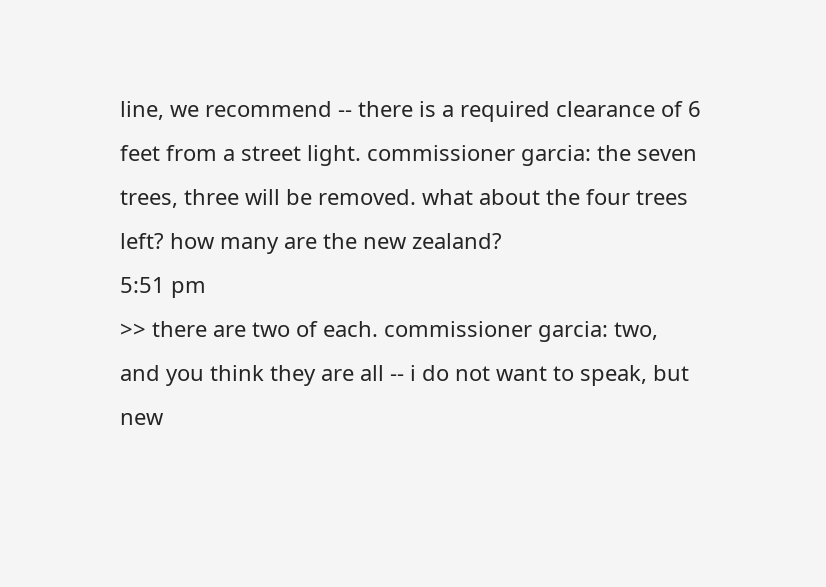line, we recommend -- there is a required clearance of 6 feet from a street light. commissioner garcia: the seven trees, three will be removed. what about the four trees left? how many are the new zealand?
5:51 pm
>> there are two of each. commissioner garcia: two, and you think they are all -- i do not want to speak, but new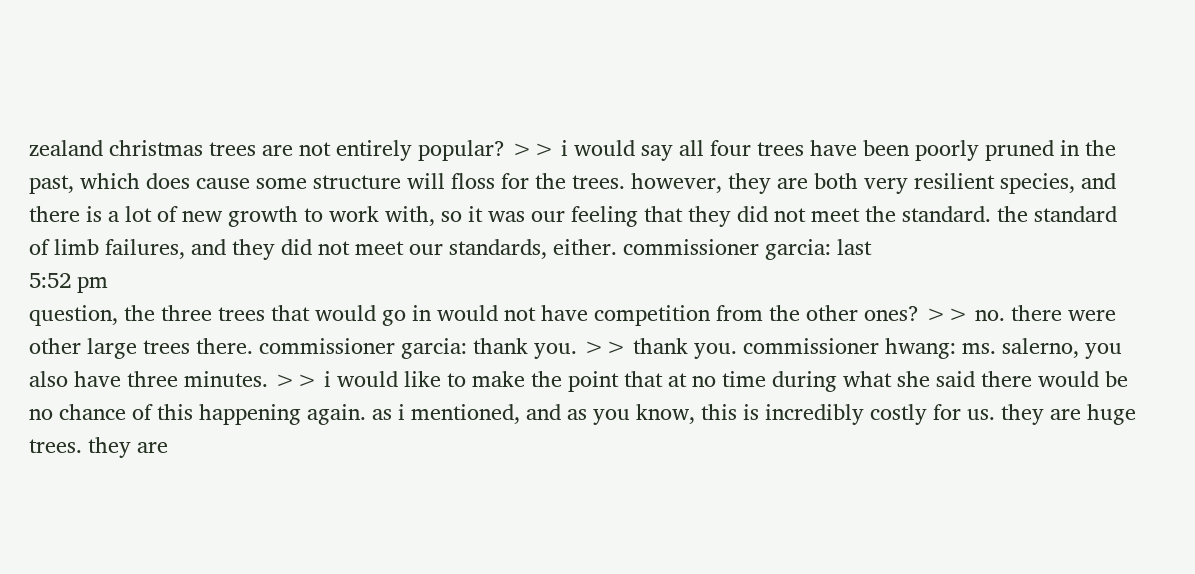zealand christmas trees are not entirely popular? >> i would say all four trees have been poorly pruned in the past, which does cause some structure will floss for the trees. however, they are both very resilient species, and there is a lot of new growth to work with, so it was our feeling that they did not meet the standard. the standard of limb failures, and they did not meet our standards, either. commissioner garcia: last
5:52 pm
question, the three trees that would go in would not have competition from the other ones? >> no. there were other large trees there. commissioner garcia: thank you. >> thank you. commissioner hwang: ms. salerno, you also have three minutes. >> i would like to make the point that at no time during what she said there would be no chance of this happening again. as i mentioned, and as you know, this is incredibly costly for us. they are huge trees. they are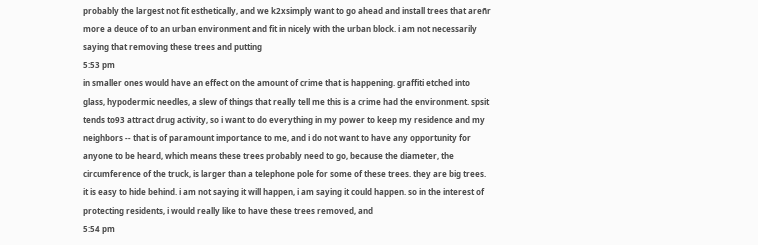probably the largest not fit esthetically, and we k2xsimply want to go ahead and install trees that areñr more a deuce of to an urban environment and fit in nicely with the urban block. i am not necessarily saying that removing these trees and putting
5:53 pm
in smaller ones would have an effect on the amount of crime that is happening. graffiti etched into glass, hypodermic needles, a slew of things that really tell me this is a crime had the environment. spsit tends to93 attract drug activity, so i want to do everything in my power to keep my residence and my neighbors -- that is of paramount importance to me, and i do not want to have any opportunity for anyone to be heard, which means these trees probably need to go, because the diameter, the circumference of the truck, is larger than a telephone pole for some of these trees. they are big trees. it is easy to hide behind. i am not saying it will happen, i am saying it could happen. so in the interest of protecting residents, i would really like to have these trees removed, and
5:54 pm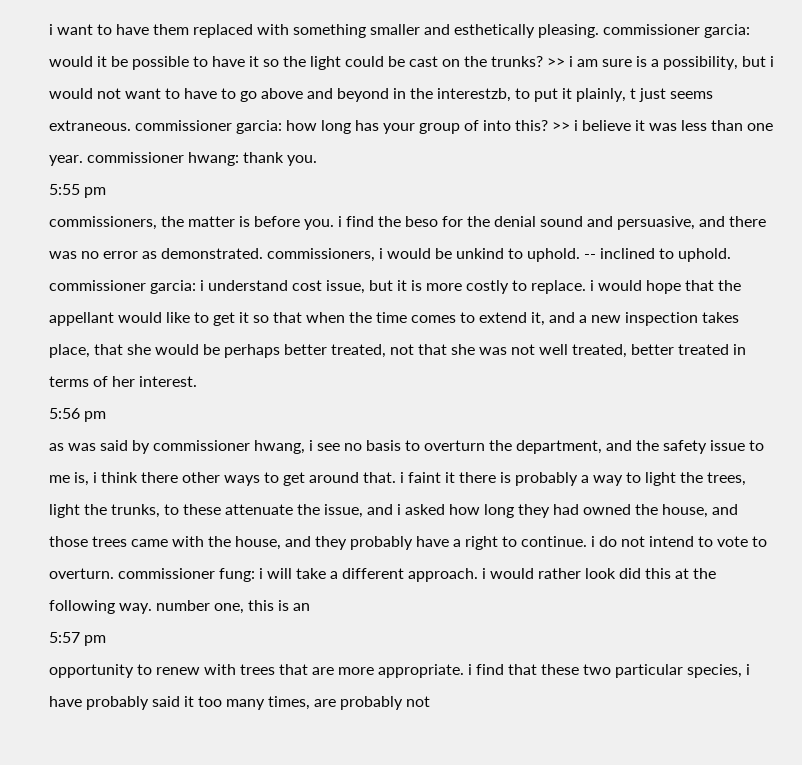i want to have them replaced with something smaller and esthetically pleasing. commissioner garcia: would it be possible to have it so the light could be cast on the trunks? >> i am sure is a possibility, but i would not want to have to go above and beyond in the interestzb, to put it plainly, t just seems extraneous. commissioner garcia: how long has your group of into this? >> i believe it was less than one year. commissioner hwang: thank you.
5:55 pm
commissioners, the matter is before you. i find the beso for the denial sound and persuasive, and there was no error as demonstrated. commissioners, i would be unkind to uphold. -- inclined to uphold. commissioner garcia: i understand cost issue, but it is more costly to replace. i would hope that the appellant would like to get it so that when the time comes to extend it, and a new inspection takes place, that she would be perhaps better treated, not that she was not well treated, better treated in terms of her interest.
5:56 pm
as was said by commissioner hwang, i see no basis to overturn the department, and the safety issue to me is, i think there other ways to get around that. i faint it there is probably a way to light the trees, light the trunks, to these attenuate the issue, and i asked how long they had owned the house, and those trees came with the house, and they probably have a right to continue. i do not intend to vote to overturn. commissioner fung: i will take a different approach. i would rather look did this at the following way. number one, this is an
5:57 pm
opportunity to renew with trees that are more appropriate. i find that these two particular species, i have probably said it too many times, are probably not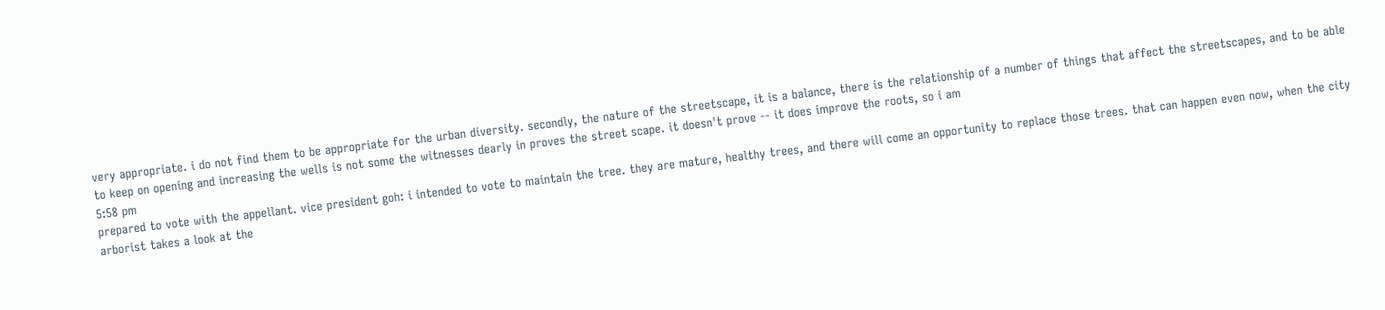very appropriate. i do not find them to be appropriate for the urban diversity. secondly, the nature of the streetscape, it is a balance, there is the relationship of a number of things that affect the streetscapes, and to be able to keep on opening and increasing the wells is not some the witnesses dearly in proves the street scape. it doesn't prove -- it does improve the roots, so i am
5:58 pm
prepared to vote with the appellant. vice president goh: i intended to vote to maintain the tree. they are mature, healthy trees, and there will come an opportunity to replace those trees. that can happen even now, when the city arborist takes a look at the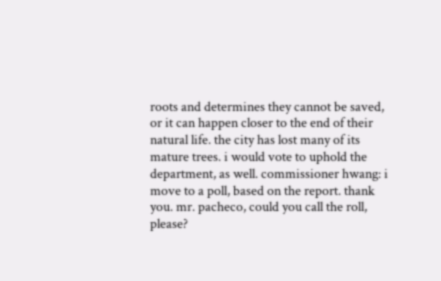roots and determines they cannot be saved, or it can happen closer to the end of their natural life. the city has lost many of its mature trees. i would vote to uphold the department, as well. commissioner hwang: i move to a poll, based on the report. thank you. mr. pacheco, could you call the roll, please?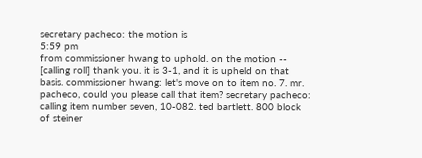secretary pacheco: the motion is
5:59 pm
from commissioner hwang to uphold. on the motion -- [calling roll] thank you. it is 3-1, and it is upheld on that basis. commissioner hwang: let's move on to item no. 7. mr. pacheco, could you please call that item? secretary pacheco: calling item number seven, 10-082. ted bartlett. 800 block of steiner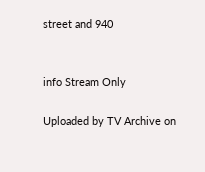street and 940


info Stream Only

Uploaded by TV Archive on